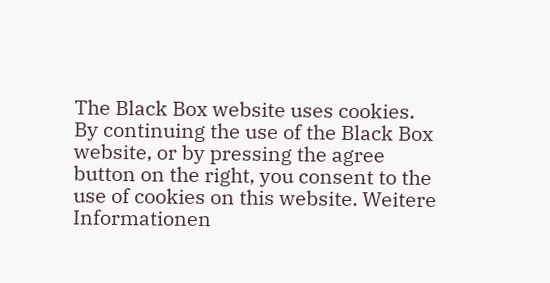The Black Box website uses cookies.
By continuing the use of the Black Box website, or by pressing the agree button on the right, you consent to the use of cookies on this website. Weitere Informationen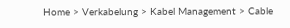Home > Verkabelung > Kabel Management > Cable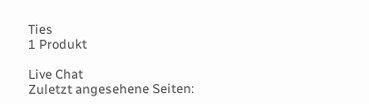Ties
1 Produkt

Live Chat
Zuletzt angesehene Seiten: